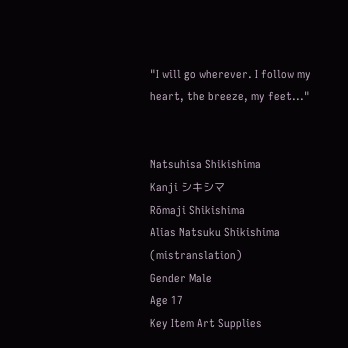"I will go wherever. I follow my heart, the breeze, my feet..."


Natsuhisa Shikishima
Kanji シキシマ
Rōmaji Shikishima
Alias Natsuku Shikishima (mistranslation)
Gender Male
Age 17
Key Item Art Supplies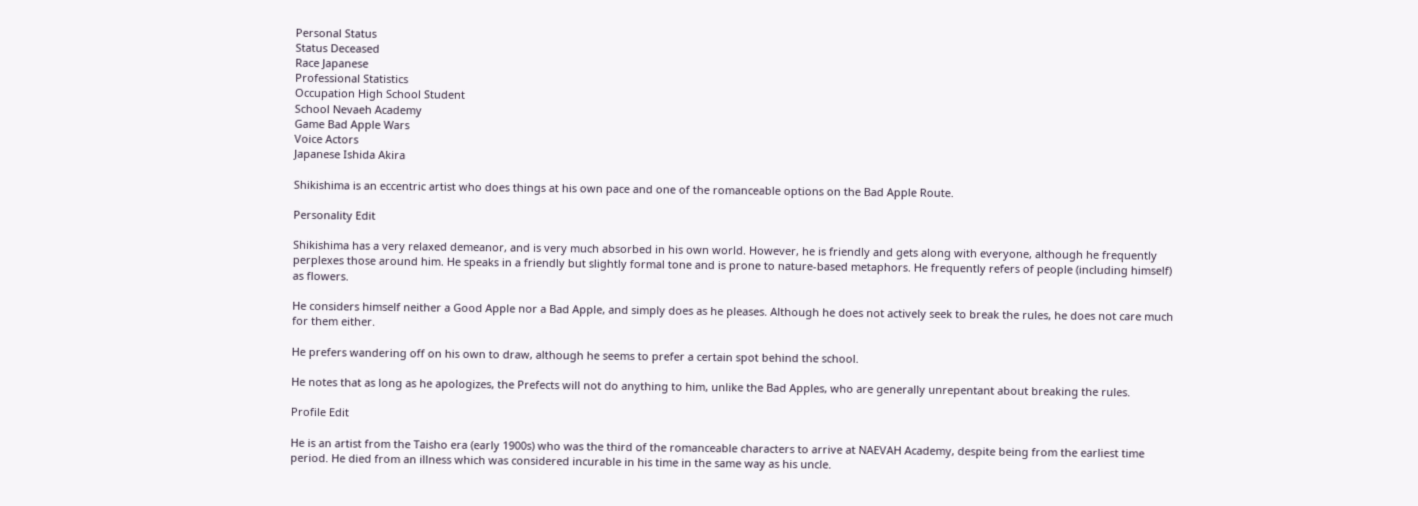Personal Status
Status Deceased
Race Japanese
Professional Statistics
Occupation High School Student
School Nevaeh Academy
Game Bad Apple Wars
Voice Actors
Japanese Ishida Akira

Shikishima is an eccentric artist who does things at his own pace and one of the romanceable options on the Bad Apple Route.

Personality Edit

Shikishima has a very relaxed demeanor, and is very much absorbed in his own world. However, he is friendly and gets along with everyone, although he frequently perplexes those around him. He speaks in a friendly but slightly formal tone and is prone to nature-based metaphors. He frequently refers of people (including himself) as flowers.

He considers himself neither a Good Apple nor a Bad Apple, and simply does as he pleases. Although he does not actively seek to break the rules, he does not care much for them either.

He prefers wandering off on his own to draw, although he seems to prefer a certain spot behind the school.

He notes that as long as he apologizes, the Prefects will not do anything to him, unlike the Bad Apples, who are generally unrepentant about breaking the rules.

Profile Edit

He is an artist from the Taisho era (early 1900s) who was the third of the romanceable characters to arrive at NAEVAH Academy, despite being from the earliest time period. He died from an illness which was considered incurable in his time in the same way as his uncle.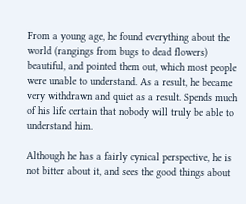From a young age, he found everything about the world (rangings from bugs to dead flowers) beautiful, and pointed them out, which most people were unable to understand. As a result, he became very withdrawn and quiet as a result. Spends much of his life certain that nobody will truly be able to understand him.

Although he has a fairly cynical perspective, he is not bitter about it, and sees the good things about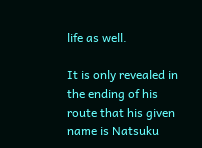life as well.

It is only revealed in the ending of his route that his given name is Natsuku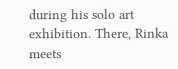during his solo art exhibition. There, Rinka meets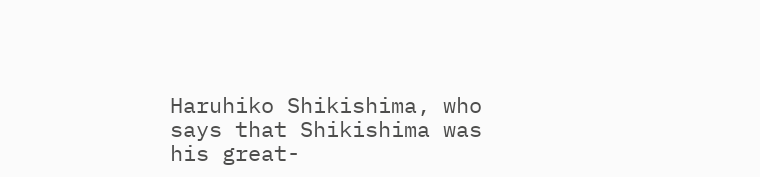Haruhiko Shikishima, who says that Shikishima was his great-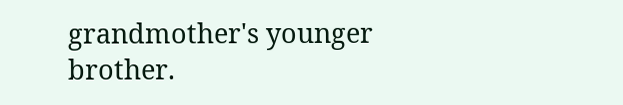grandmother's younger brother.